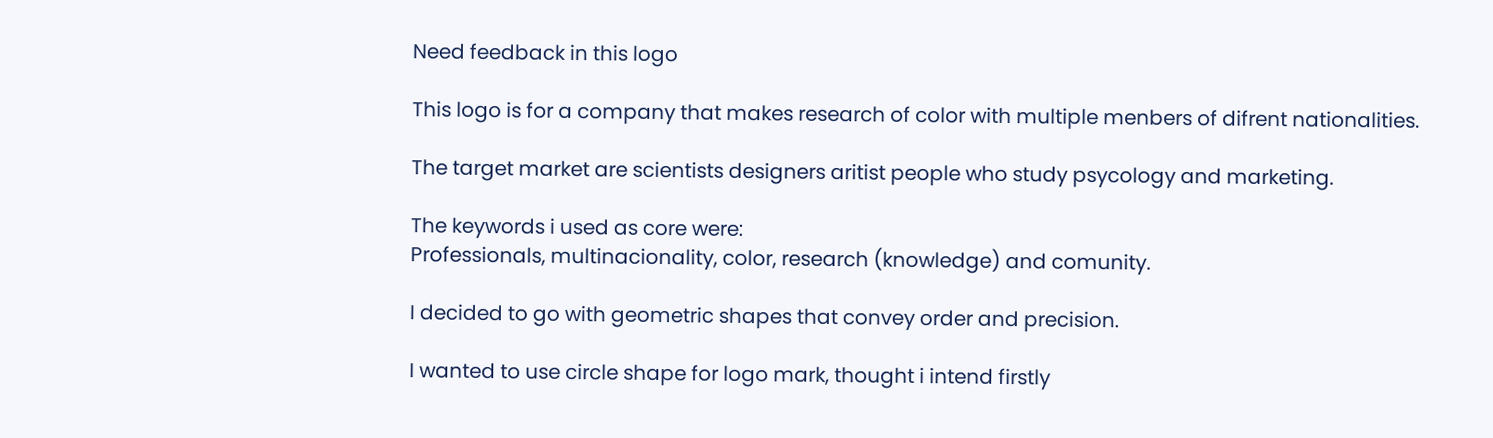Need feedback in this logo

This logo is for a company that makes research of color with multiple menbers of difrent nationalities.

The target market are scientists designers aritist people who study psycology and marketing.

The keywords i used as core were:
Professionals, multinacionality, color, research (knowledge) and comunity.

I decided to go with geometric shapes that convey order and precision.

I wanted to use circle shape for logo mark, thought i intend firstly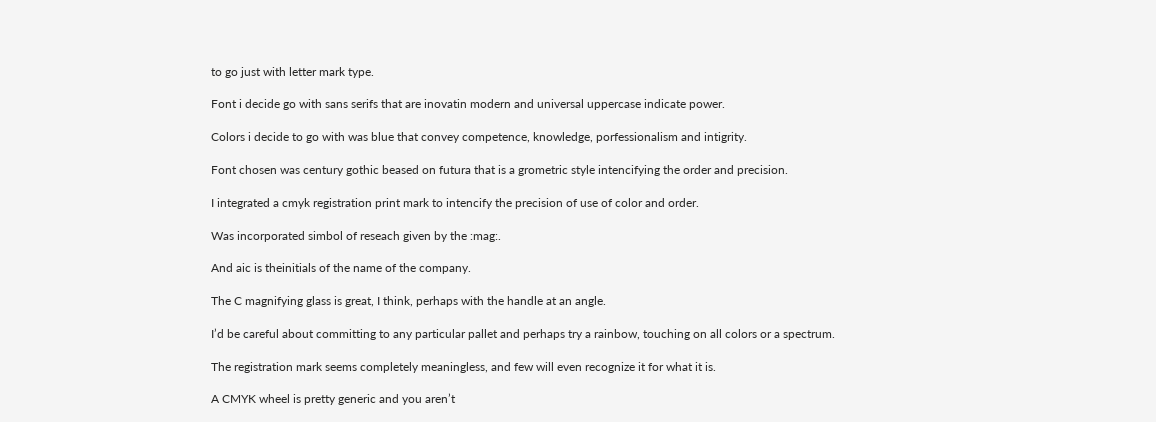to go just with letter mark type.

Font i decide go with sans serifs that are inovatin modern and universal uppercase indicate power.

Colors i decide to go with was blue that convey competence, knowledge, porfessionalism and intigrity.

Font chosen was century gothic beased on futura that is a grometric style intencifying the order and precision.

I integrated a cmyk registration print mark to intencify the precision of use of color and order.

Was incorporated simbol of reseach given by the :mag:.

And aic is theinitials of the name of the company.

The C magnifying glass is great, I think, perhaps with the handle at an angle.

I’d be careful about committing to any particular pallet and perhaps try a rainbow, touching on all colors or a spectrum.

The registration mark seems completely meaningless, and few will even recognize it for what it is.

A CMYK wheel is pretty generic and you aren’t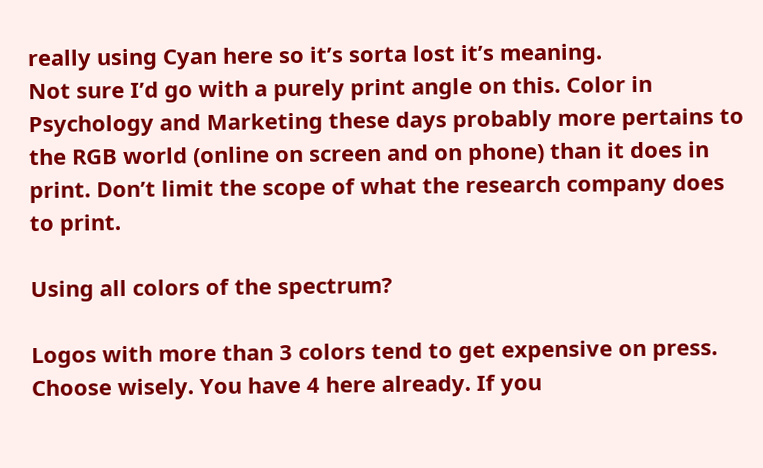really using Cyan here so it’s sorta lost it’s meaning.
Not sure I’d go with a purely print angle on this. Color in Psychology and Marketing these days probably more pertains to the RGB world (online on screen and on phone) than it does in print. Don’t limit the scope of what the research company does to print.

Using all colors of the spectrum?

Logos with more than 3 colors tend to get expensive on press. Choose wisely. You have 4 here already. If you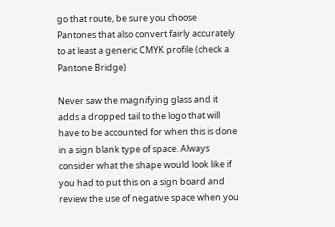go that route, be sure you choose Pantones that also convert fairly accurately to at least a generic CMYK profile (check a Pantone Bridge)

Never saw the magnifying glass and it adds a dropped tail to the logo that will have to be accounted for when this is done in a sign blank type of space. Always consider what the shape would look like if you had to put this on a sign board and review the use of negative space when you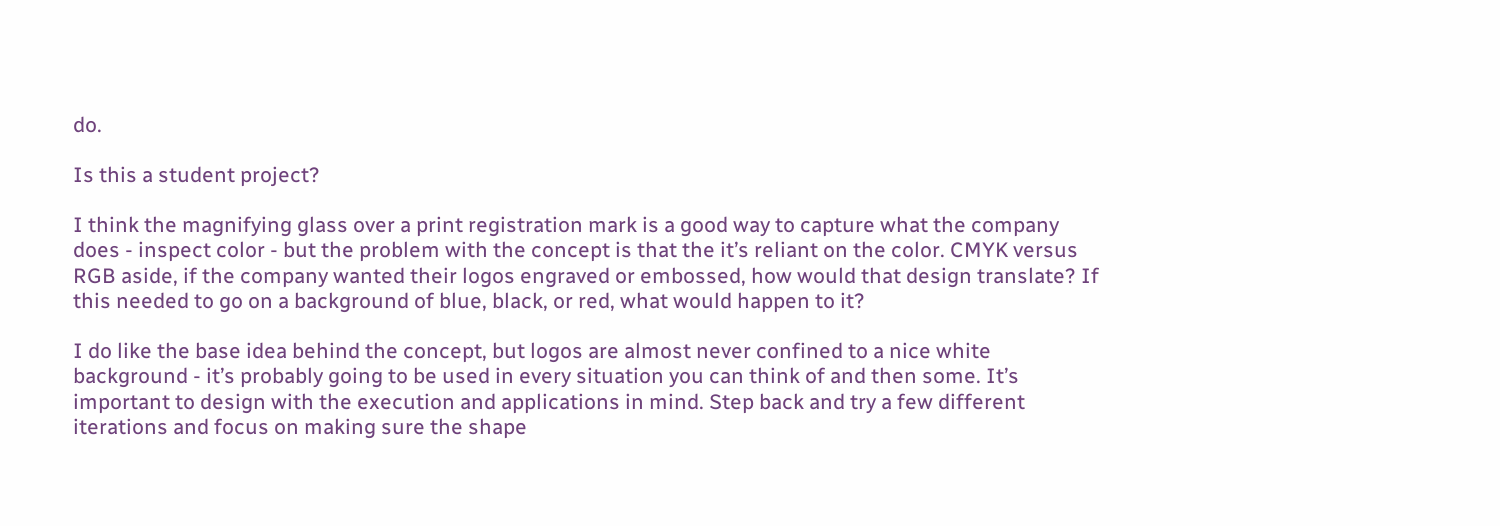do.

Is this a student project?

I think the magnifying glass over a print registration mark is a good way to capture what the company does - inspect color - but the problem with the concept is that the it’s reliant on the color. CMYK versus RGB aside, if the company wanted their logos engraved or embossed, how would that design translate? If this needed to go on a background of blue, black, or red, what would happen to it?

I do like the base idea behind the concept, but logos are almost never confined to a nice white background - it’s probably going to be used in every situation you can think of and then some. It’s important to design with the execution and applications in mind. Step back and try a few different iterations and focus on making sure the shape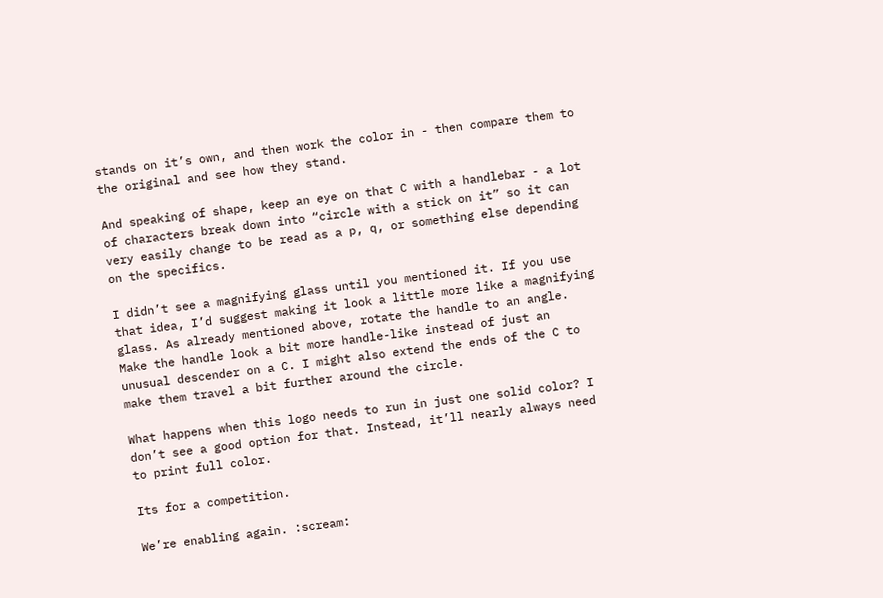stands on it’s own, and then work the color in - then compare them to the original and see how they stand.

And speaking of shape, keep an eye on that C with a handlebar - a lot of characters break down into “circle with a stick on it” so it can very easily change to be read as a p, q, or something else depending on the specifics.

I didn’t see a magnifying glass until you mentioned it. If you use that idea, I’d suggest making it look a little more like a magnifying glass. As already mentioned above, rotate the handle to an angle. Make the handle look a bit more handle-like instead of just an unusual descender on a C. I might also extend the ends of the C to make them travel a bit further around the circle.

What happens when this logo needs to run in just one solid color? I don’t see a good option for that. Instead, it’ll nearly always need to print full color.

Its for a competition.

We’re enabling again. :scream: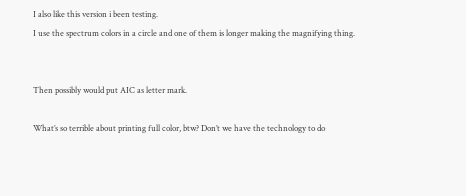I also like this version i been testing.
I use the spectrum colors in a circle and one of them is longer making the magnifying thing.


Then possibly would put AIC as letter mark.

What’s so terrible about printing full color, btw? Don’t we have the technology to do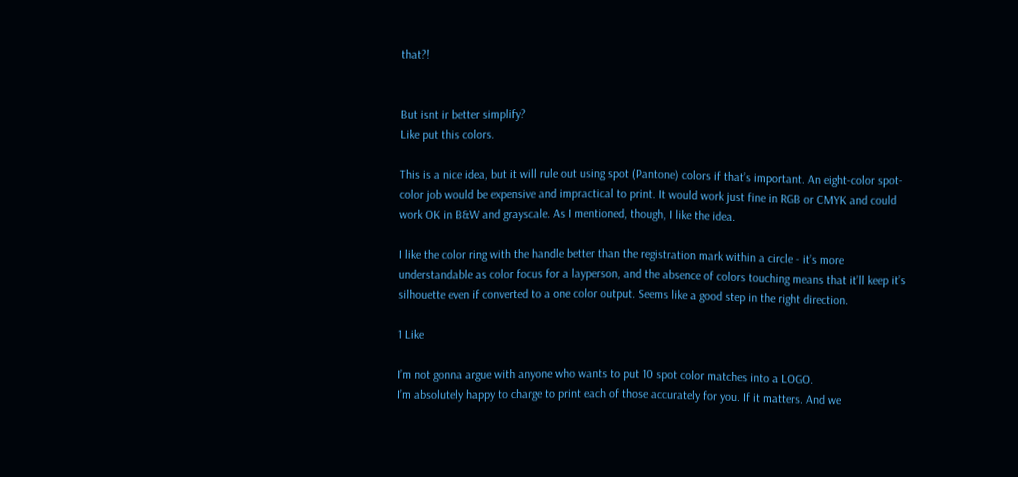that?!


But isnt ir better simplify?
Like put this colors.

This is a nice idea, but it will rule out using spot (Pantone) colors if that’s important. An eight-color spot-color job would be expensive and impractical to print. It would work just fine in RGB or CMYK and could work OK in B&W and grayscale. As I mentioned, though, I like the idea.

I like the color ring with the handle better than the registration mark within a circle - it’s more understandable as color focus for a layperson, and the absence of colors touching means that it’ll keep it’s silhouette even if converted to a one color output. Seems like a good step in the right direction.

1 Like

I’m not gonna argue with anyone who wants to put 10 spot color matches into a LOGO.
I’m absolutely happy to charge to print each of those accurately for you. If it matters. And we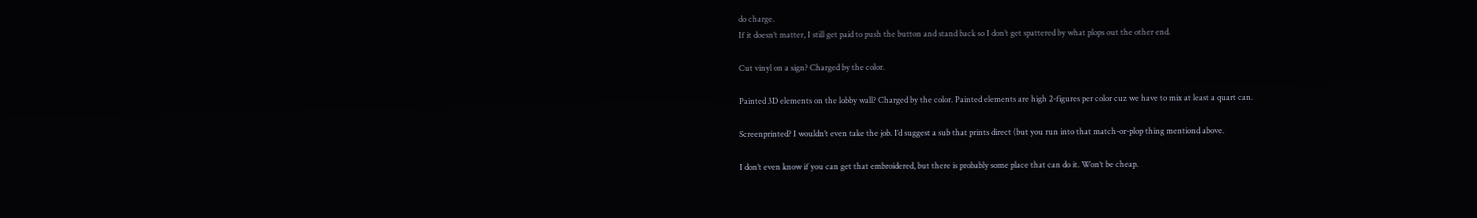do charge.
If it doesn’t matter, I still get paid to push the button and stand back so I don’t get spattered by what plops out the other end.

Cut vinyl on a sign? Charged by the color.

Painted 3D elements on the lobby wall? Charged by the color. Painted elements are high 2-figures per color cuz we have to mix at least a quart can.

Screenprinted? I wouldn’t even take the job. I’d suggest a sub that prints direct (but you run into that match-or-plop thing mentiond above.

I don’t even know if you can get that embroidered, but there is probably some place that can do it. Won’t be cheap.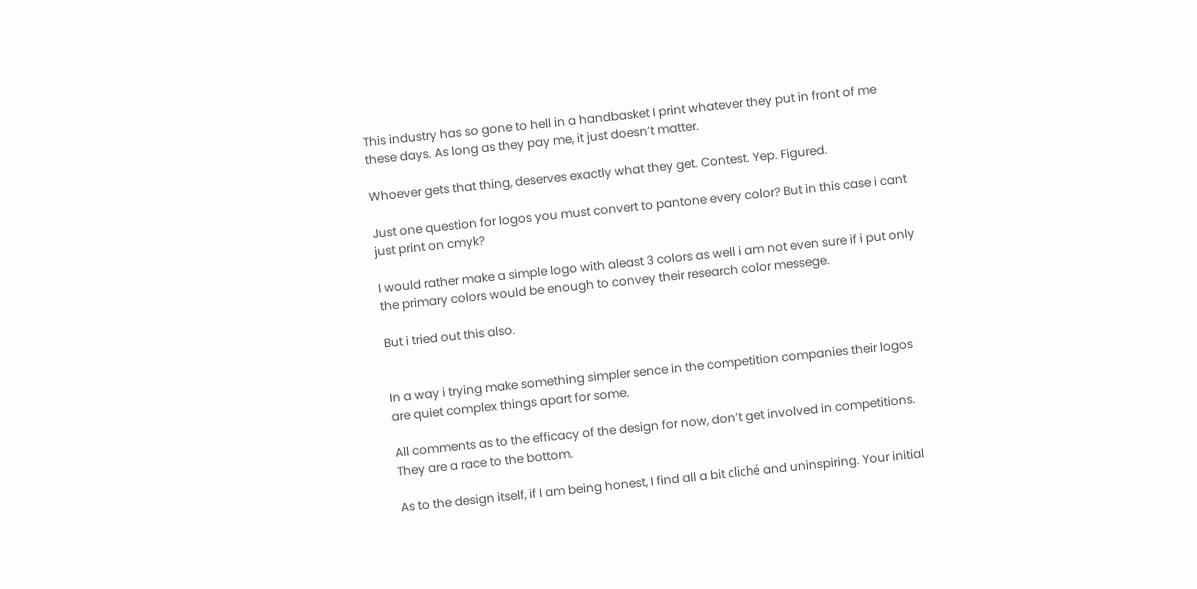This industry has so gone to hell in a handbasket I print whatever they put in front of me these days. As long as they pay me, it just doesn’t matter.

Whoever gets that thing, deserves exactly what they get. Contest. Yep. Figured.

Just one question for logos you must convert to pantone every color? But in this case i cant just print on cmyk?

I would rather make a simple logo with aleast 3 colors as well i am not even sure if i put only the primary colors would be enough to convey their research color messege.

But i tried out this also.


In a way i trying make something simpler sence in the competition companies their logos are quiet complex things apart for some.

All comments as to the efficacy of the design for now, don’t get involved in competitions. They are a race to the bottom.

As to the design itself, if I am being honest, I find all a bit cliché and uninspiring. Your initial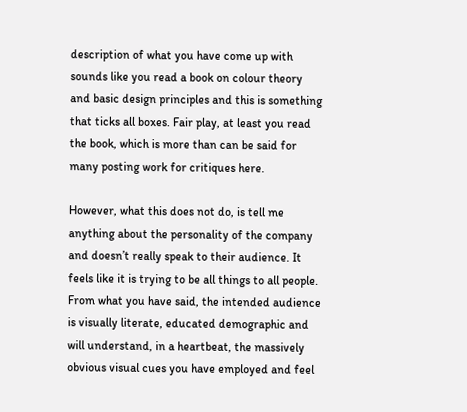description of what you have come up with sounds like you read a book on colour theory and basic design principles and this is something that ticks all boxes. Fair play, at least you read the book, which is more than can be said for many posting work for critiques here.

However, what this does not do, is tell me anything about the personality of the company and doesn’t really speak to their audience. It feels like it is trying to be all things to all people. From what you have said, the intended audience is visually literate, educated demographic and will understand, in a heartbeat, the massively obvious visual cues you have employed and feel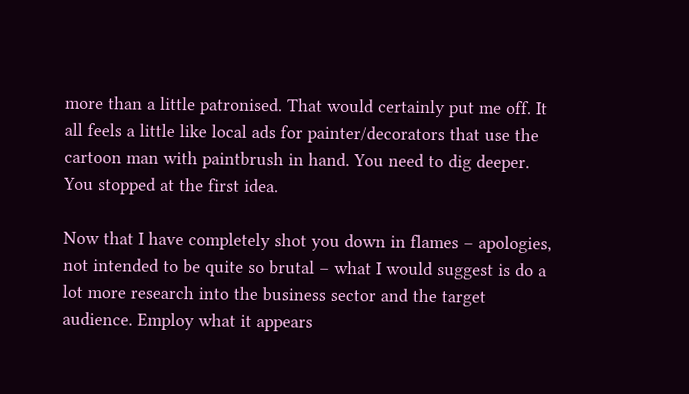more than a little patronised. That would certainly put me off. It all feels a little like local ads for painter/decorators that use the cartoon man with paintbrush in hand. You need to dig deeper. You stopped at the first idea.

Now that I have completely shot you down in flames – apologies, not intended to be quite so brutal – what I would suggest is do a lot more research into the business sector and the target audience. Employ what it appears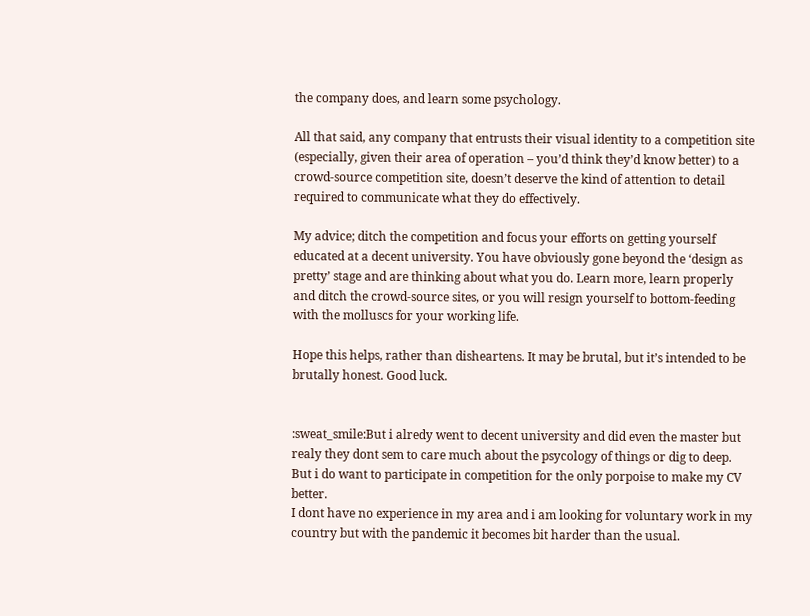the company does, and learn some psychology.

All that said, any company that entrusts their visual identity to a competition site (especially, given their area of operation – you’d think they’d know better) to a crowd-source competition site, doesn’t deserve the kind of attention to detail required to communicate what they do effectively.

My advice; ditch the competition and focus your efforts on getting yourself educated at a decent university. You have obviously gone beyond the ‘design as pretty’ stage and are thinking about what you do. Learn more, learn properly and ditch the crowd-source sites, or you will resign yourself to bottom-feeding with the molluscs for your working life.

Hope this helps, rather than disheartens. It may be brutal, but it’s intended to be brutally honest. Good luck.


:sweat_smile:But i alredy went to decent university and did even the master but realy they dont sem to care much about the psycology of things or dig to deep.
But i do want to participate in competition for the only porpoise to make my CV better.
I dont have no experience in my area and i am looking for voluntary work in my country but with the pandemic it becomes bit harder than the usual.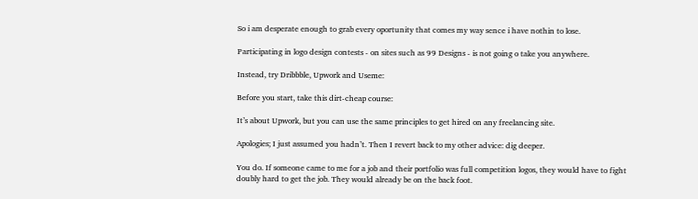So i am desperate enough to grab every oportunity that comes my way sence i have nothin to lose.

Participating in logo design contests - on sites such as 99 Designs - is not going o take you anywhere.

Instead, try Dribbble, Upwork and Useme:

Before you start, take this dirt-cheap course:

It’s about Upwork, but you can use the same principles to get hired on any freelancing site.

Apologies; I just assumed you hadn’t. Then I revert back to my other advice: dig deeper.

You do. If someone came to me for a job and their portfolio was full competition logos, they would have to fight doubly hard to get the job. They would already be on the back foot.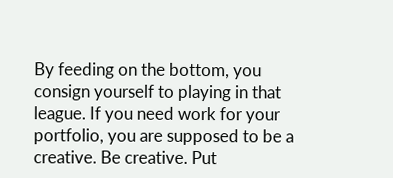By feeding on the bottom, you consign yourself to playing in that league. If you need work for your portfolio, you are supposed to be a creative. Be creative. Put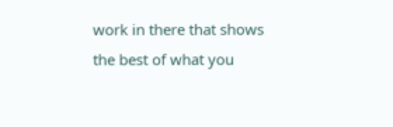work in there that shows the best of what you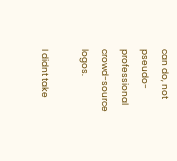can do, not pseudo-professional crowd-source logos.

I didnt take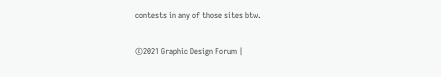contests in any of those sites btw.

©2021 Graphic Design Forum |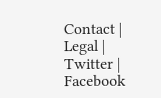Contact | Legal | Twitter | Facebook